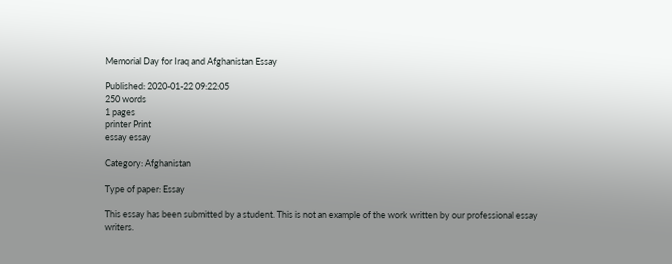Memorial Day for Iraq and Afghanistan Essay

Published: 2020-01-22 09:22:05
250 words
1 pages
printer Print
essay essay

Category: Afghanistan

Type of paper: Essay

This essay has been submitted by a student. This is not an example of the work written by our professional essay writers.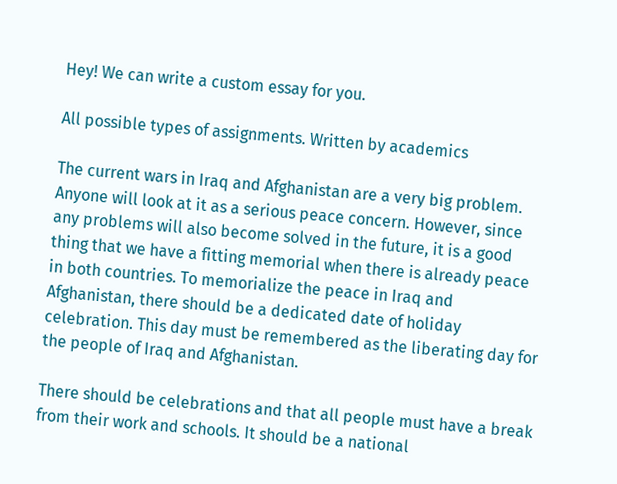Hey! We can write a custom essay for you.

All possible types of assignments. Written by academics

The current wars in Iraq and Afghanistan are a very big problem. Anyone will look at it as a serious peace concern. However, since any problems will also become solved in the future, it is a good thing that we have a fitting memorial when there is already peace in both countries. To memorialize the peace in Iraq and Afghanistan, there should be a dedicated date of holiday celebration. This day must be remembered as the liberating day for the people of Iraq and Afghanistan.

There should be celebrations and that all people must have a break from their work and schools. It should be a national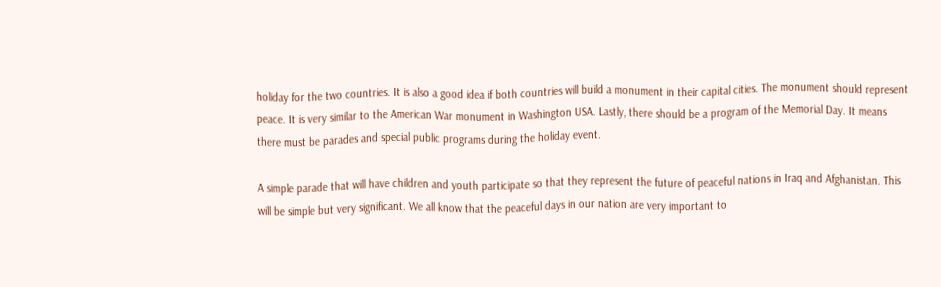holiday for the two countries. It is also a good idea if both countries will build a monument in their capital cities. The monument should represent peace. It is very similar to the American War monument in Washington USA. Lastly, there should be a program of the Memorial Day. It means there must be parades and special public programs during the holiday event.

A simple parade that will have children and youth participate so that they represent the future of peaceful nations in Iraq and Afghanistan. This will be simple but very significant. We all know that the peaceful days in our nation are very important to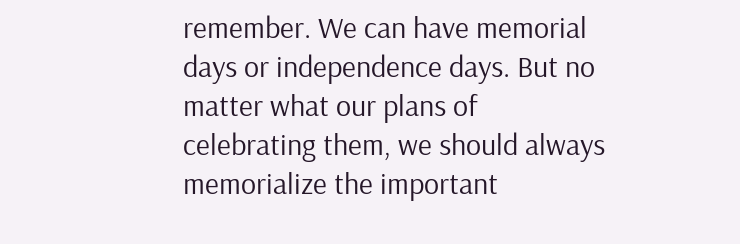remember. We can have memorial days or independence days. But no matter what our plans of celebrating them, we should always memorialize the important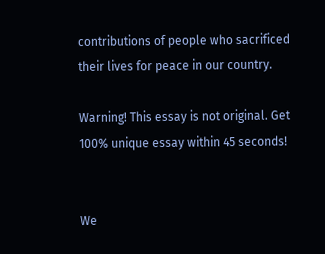contributions of people who sacrificed their lives for peace in our country.

Warning! This essay is not original. Get 100% unique essay within 45 seconds!


We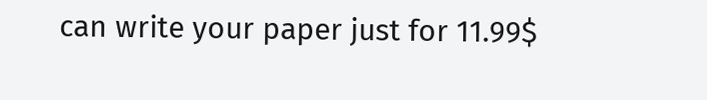can write your paper just for 11.99$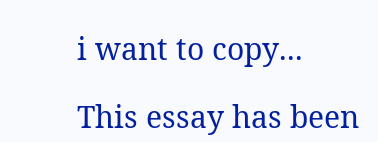i want to copy...

This essay has been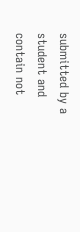submitted by a student and contain not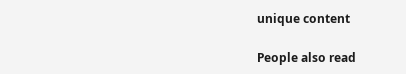unique content

People also read